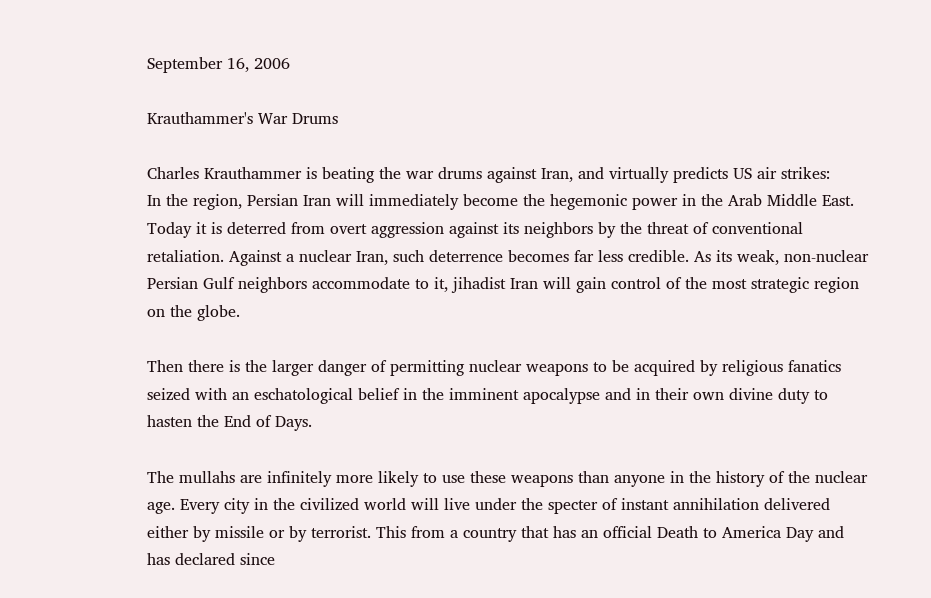September 16, 2006

Krauthammer's War Drums

Charles Krauthammer is beating the war drums against Iran, and virtually predicts US air strikes:
In the region, Persian Iran will immediately become the hegemonic power in the Arab Middle East. Today it is deterred from overt aggression against its neighbors by the threat of conventional retaliation. Against a nuclear Iran, such deterrence becomes far less credible. As its weak, non-nuclear Persian Gulf neighbors accommodate to it, jihadist Iran will gain control of the most strategic region on the globe.

Then there is the larger danger of permitting nuclear weapons to be acquired by religious fanatics seized with an eschatological belief in the imminent apocalypse and in their own divine duty to hasten the End of Days.

The mullahs are infinitely more likely to use these weapons than anyone in the history of the nuclear age. Every city in the civilized world will live under the specter of instant annihilation delivered either by missile or by terrorist. This from a country that has an official Death to America Day and has declared since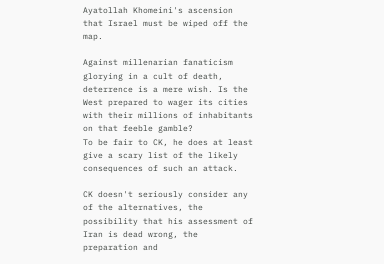Ayatollah Khomeini's ascension that Israel must be wiped off the map.

Against millenarian fanaticism glorying in a cult of death, deterrence is a mere wish. Is the West prepared to wager its cities with their millions of inhabitants on that feeble gamble?
To be fair to CK, he does at least give a scary list of the likely consequences of such an attack.

CK doesn't seriously consider any of the alternatives, the possibility that his assessment of Iran is dead wrong, the preparation and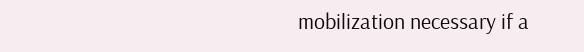mobilization necessary if a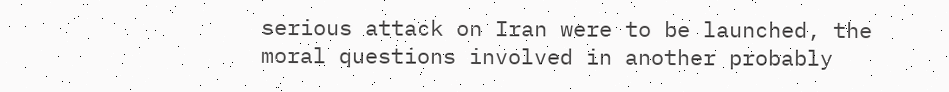serious attack on Iran were to be launched, the moral questions involved in another probably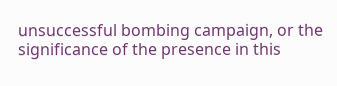unsuccessful bombing campaign, or the significance of the presence in this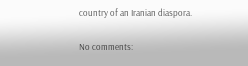country of an Iranian diaspora.

No comments: